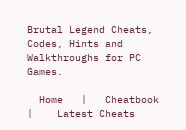Brutal Legend Cheats, Codes, Hints and Walkthroughs for PC Games.

  Home   |   Cheatbook   |    Latest Cheats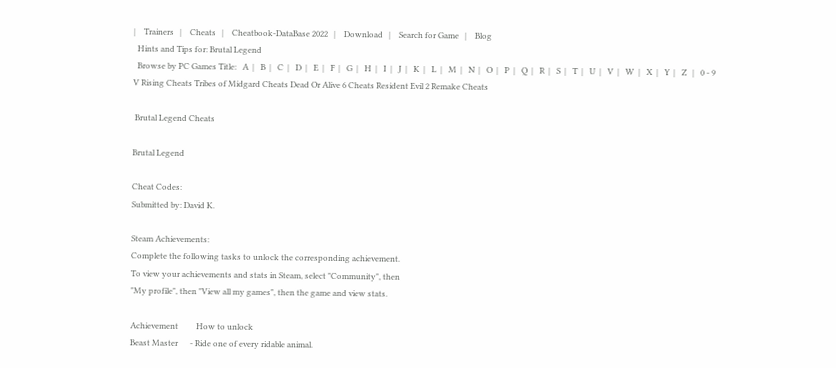|    Trainers   |    Cheats   |    Cheatbook-DataBase 2022   |    Download   |    Search for Game   |    Blog
  Hints and Tips for: Brutal Legend
  Browse by PC Games Title:   A  |   B  |   C  |   D  |   E  |   F  |   G  |   H  |   I  |   J  |   K  |   L  |   M  |   N  |   O  |   P  |   Q  |   R  |   S  |   T  |   U  |   V  |   W  |   X  |   Y  |   Z   |   0 - 9
V Rising Cheats Tribes of Midgard Cheats Dead Or Alive 6 Cheats Resident Evil 2 Remake Cheats

 Brutal Legend Cheats

Brutal Legend

Cheat Codes:
Submitted by: David K.

Steam Achievements:
Complete the following tasks to unlock the corresponding achievement.
To view your achievements and stats in Steam, select "Community", then
"My profile", then "View all my games", then the game and view stats.

Achievement         How to unlock
Beast Master      - Ride one of every ridable animal.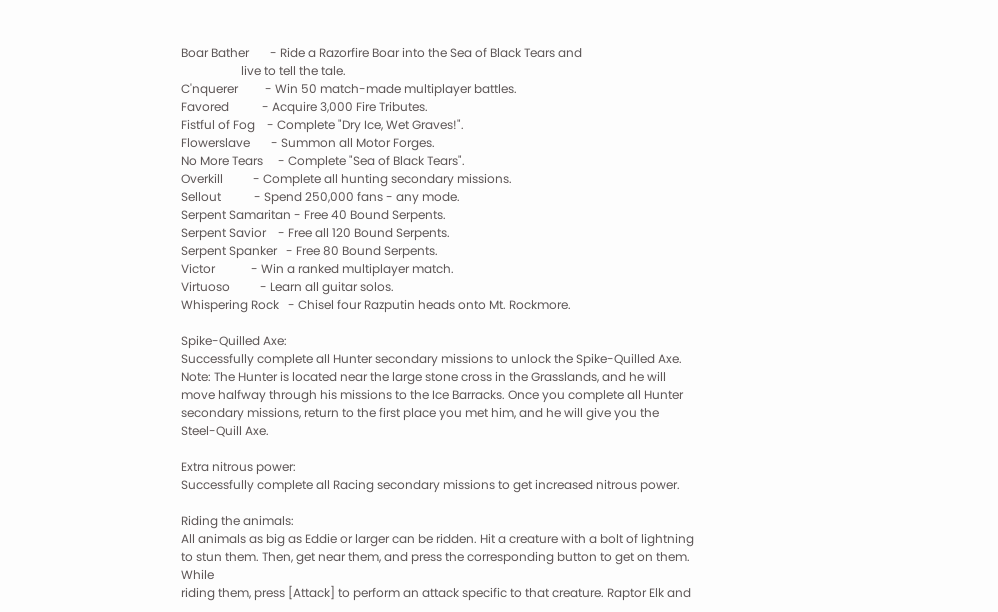Boar Bather       - Ride a Razorfire Boar into the Sea of Black Tears and
                    live to tell the tale.
C'nquerer         - Win 50 match-made multiplayer battles.
Favored           - Acquire 3,000 Fire Tributes.
Fistful of Fog    - Complete "Dry Ice, Wet Graves!".
Flowerslave       - Summon all Motor Forges.
No More Tears     - Complete "Sea of Black Tears".
Overkill          - Complete all hunting secondary missions.
Sellout           - Spend 250,000 fans - any mode.
Serpent Samaritan - Free 40 Bound Serpents.
Serpent Savior    - Free all 120 Bound Serpents.
Serpent Spanker   - Free 80 Bound Serpents.
Victor            - Win a ranked multiplayer match.
Virtuoso          - Learn all guitar solos.
Whispering Rock   - Chisel four Razputin heads onto Mt. Rockmore.

Spike-Quilled Axe:
Successfully complete all Hunter secondary missions to unlock the Spike-Quilled Axe.
Note: The Hunter is located near the large stone cross in the Grasslands, and he will
move halfway through his missions to the Ice Barracks. Once you complete all Hunter
secondary missions, return to the first place you met him, and he will give you the
Steel-Quill Axe.

Extra nitrous power:
Successfully complete all Racing secondary missions to get increased nitrous power.

Riding the animals:
All animals as big as Eddie or larger can be ridden. Hit a creature with a bolt of lightning
to stun them. Then, get near them, and press the corresponding button to get on them. While
riding them, press [Attack] to perform an attack specific to that creature. Raptor Elk and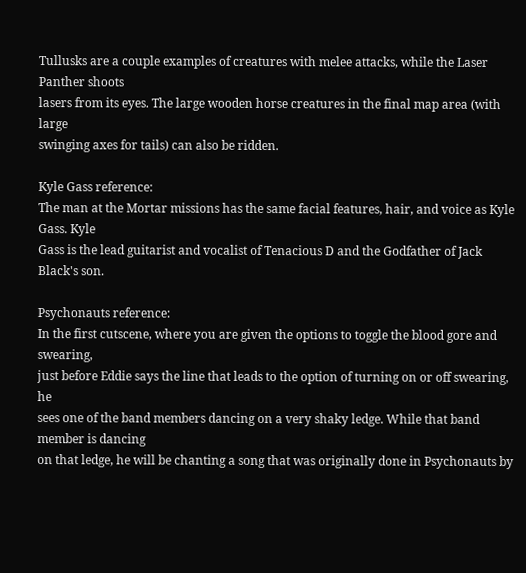Tullusks are a couple examples of creatures with melee attacks, while the Laser Panther shoots
lasers from its eyes. The large wooden horse creatures in the final map area (with large
swinging axes for tails) can also be ridden.

Kyle Gass reference:
The man at the Mortar missions has the same facial features, hair, and voice as Kyle Gass. Kyle
Gass is the lead guitarist and vocalist of Tenacious D and the Godfather of Jack Black's son.

Psychonauts reference:
In the first cutscene, where you are given the options to toggle the blood gore and swearing,
just before Eddie says the line that leads to the option of turning on or off swearing, he
sees one of the band members dancing on a very shaky ledge. While that band member is dancing
on that ledge, he will be chanting a song that was originally done in Psychonauts by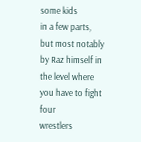some kids
in a few parts, but most notably by Raz himself in the level where you have to fight four
wrestlers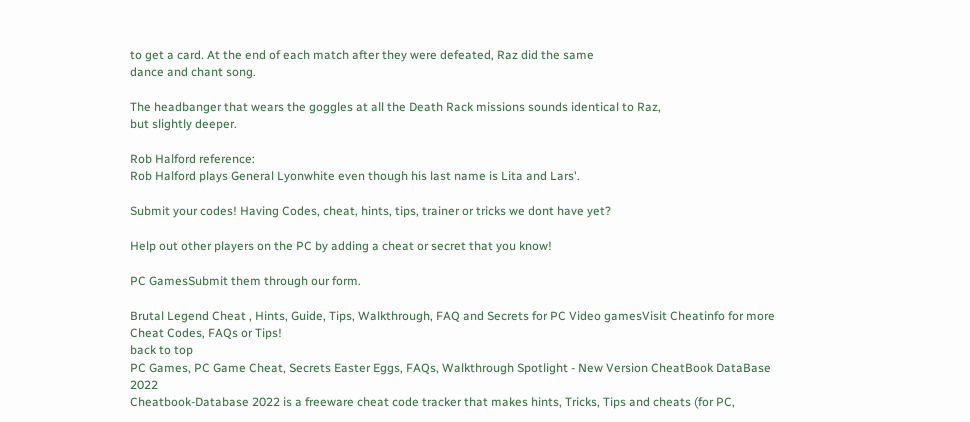to get a card. At the end of each match after they were defeated, Raz did the same
dance and chant song.

The headbanger that wears the goggles at all the Death Rack missions sounds identical to Raz,
but slightly deeper.

Rob Halford reference:
Rob Halford plays General Lyonwhite even though his last name is Lita and Lars'.

Submit your codes! Having Codes, cheat, hints, tips, trainer or tricks we dont have yet?

Help out other players on the PC by adding a cheat or secret that you know!

PC GamesSubmit them through our form.

Brutal Legend Cheat , Hints, Guide, Tips, Walkthrough, FAQ and Secrets for PC Video gamesVisit Cheatinfo for more Cheat Codes, FAQs or Tips!
back to top
PC Games, PC Game Cheat, Secrets Easter Eggs, FAQs, Walkthrough Spotlight - New Version CheatBook DataBase 2022
Cheatbook-Database 2022 is a freeware cheat code tracker that makes hints, Tricks, Tips and cheats (for PC,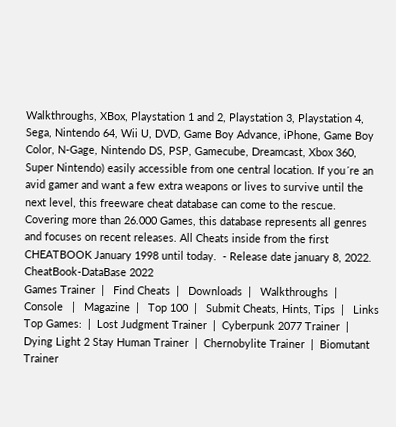Walkthroughs, XBox, Playstation 1 and 2, Playstation 3, Playstation 4, Sega, Nintendo 64, Wii U, DVD, Game Boy Advance, iPhone, Game Boy Color, N-Gage, Nintendo DS, PSP, Gamecube, Dreamcast, Xbox 360, Super Nintendo) easily accessible from one central location. If you´re an avid gamer and want a few extra weapons or lives to survive until the next level, this freeware cheat database can come to the rescue. Covering more than 26.000 Games, this database represents all genres and focuses on recent releases. All Cheats inside from the first CHEATBOOK January 1998 until today.  - Release date january 8, 2022. CheatBook-DataBase 2022
Games Trainer  |   Find Cheats  |   Downloads  |   Walkthroughs  |   Console   |   Magazine  |   Top 100  |   Submit Cheats, Hints, Tips  |   Links
Top Games:  |  Lost Judgment Trainer  |  Cyberpunk 2077 Trainer  |  Dying Light 2 Stay Human Trainer  |  Chernobylite Trainer  |  Biomutant Trainer